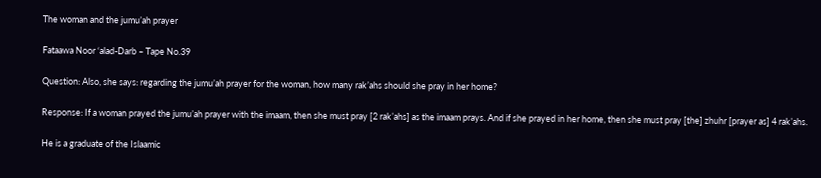The woman and the jumu’ah prayer

Fataawa Noor ‘alad-Darb – Tape No.39

Question: Also, she says: regarding the jumu’ah prayer for the woman, how many rak’ahs should she pray in her home?

Response: If a woman prayed the jumu’ah prayer with the imaam, then she must pray [2 rak’ahs] as the imaam prays. And if she prayed in her home, then she must pray [the] zhuhr [prayer as] 4 rak’ahs.

He is a graduate of the Islaamic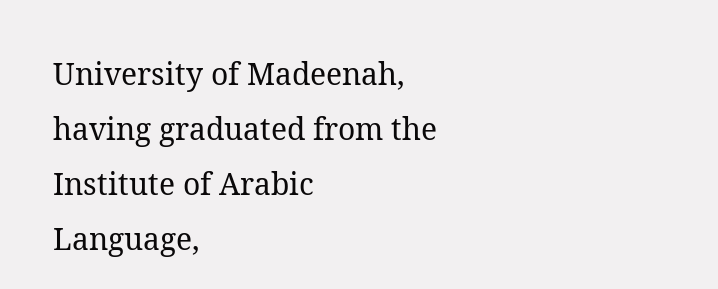University of Madeenah, having graduated from the Institute of Arabic Language,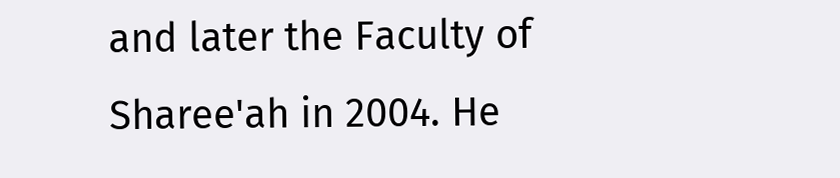and later the Faculty of Sharee'ah in 2004. He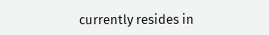currently resides in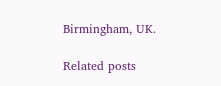Birmingham, UK.

Related posts